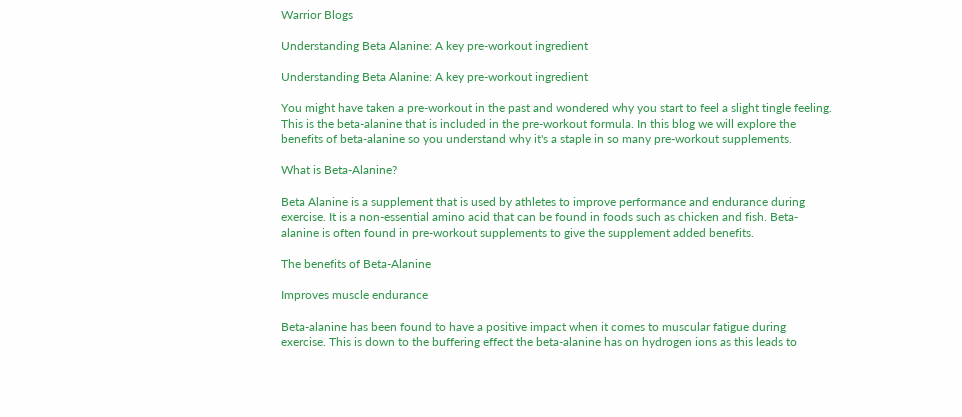Warrior Blogs

Understanding Beta Alanine: A key pre-workout ingredient

Understanding Beta Alanine: A key pre-workout ingredient

You might have taken a pre-workout in the past and wondered why you start to feel a slight tingle feeling. This is the beta-alanine that is included in the pre-workout formula. In this blog we will explore the benefits of beta-alanine so you understand why it's a staple in so many pre-workout supplements.

What is Beta-Alanine?

Beta Alanine is a supplement that is used by athletes to improve performance and endurance during exercise. It is a non-essential amino acid that can be found in foods such as chicken and fish. Beta-alanine is often found in pre-workout supplements to give the supplement added benefits.

The benefits of Beta-Alanine

Improves muscle endurance

Beta-alanine has been found to have a positive impact when it comes to muscular fatigue during exercise. This is down to the buffering effect the beta-alanine has on hydrogen ions as this leads to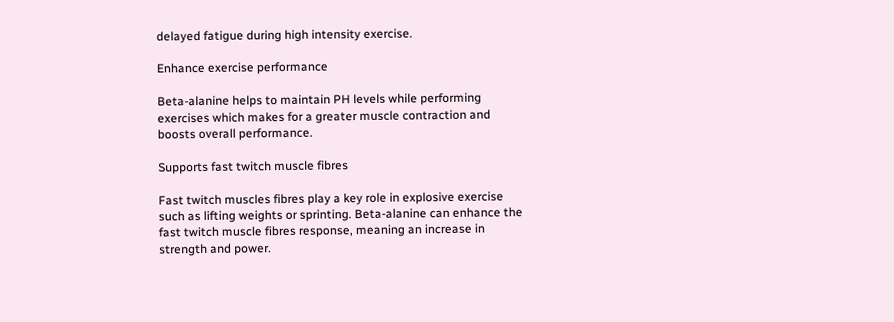delayed fatigue during high intensity exercise.

Enhance exercise performance

Beta-alanine helps to maintain PH levels while performing exercises which makes for a greater muscle contraction and boosts overall performance.

Supports fast twitch muscle fibres

Fast twitch muscles fibres play a key role in explosive exercise such as lifting weights or sprinting. Beta-alanine can enhance the fast twitch muscle fibres response, meaning an increase in strength and power.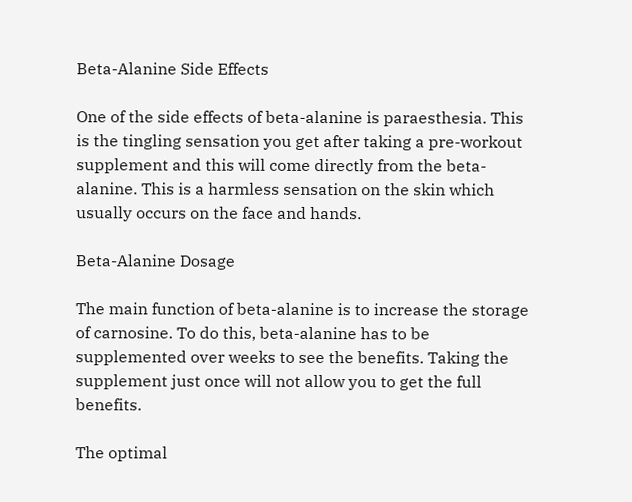Beta-Alanine Side Effects

One of the side effects of beta-alanine is paraesthesia. This is the tingling sensation you get after taking a pre-workout supplement and this will come directly from the beta-alanine. This is a harmless sensation on the skin which usually occurs on the face and hands.

Beta-Alanine Dosage

The main function of beta-alanine is to increase the storage of carnosine. To do this, beta-alanine has to be supplemented over weeks to see the benefits. Taking the supplement just once will not allow you to get the full benefits.

The optimal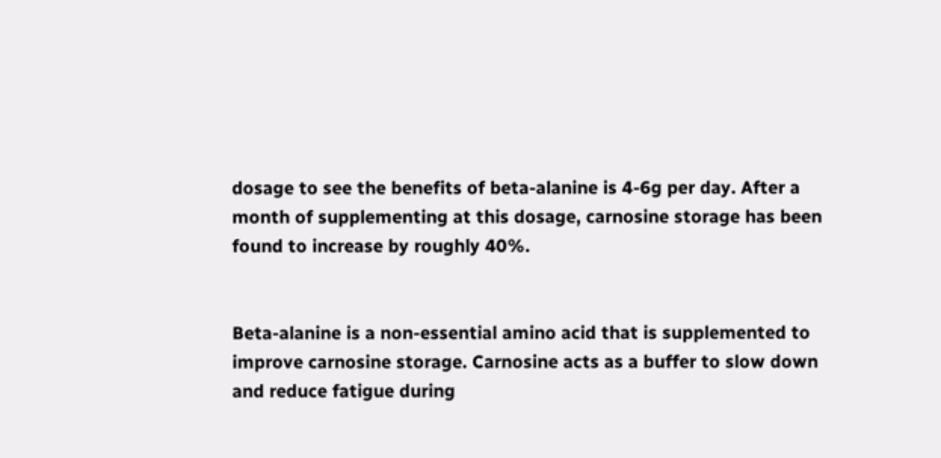dosage to see the benefits of beta-alanine is 4-6g per day. After a month of supplementing at this dosage, carnosine storage has been found to increase by roughly 40%.


Beta-alanine is a non-essential amino acid that is supplemented to improve carnosine storage. Carnosine acts as a buffer to slow down and reduce fatigue during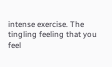intense exercise. The tingling feeling that you feel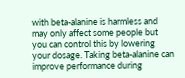with beta-alanine is harmless and may only affect some people but you can control this by lowering your dosage. Taking beta-alanine can improve performance during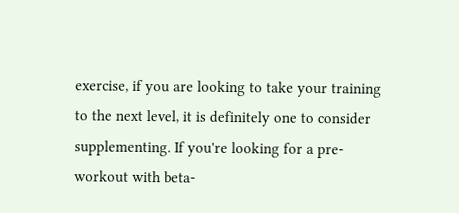exercise, if you are looking to take your training to the next level, it is definitely one to consider supplementing. If you're looking for a pre-workout with beta-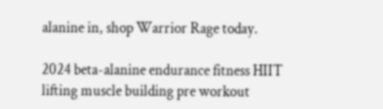alanine in, shop Warrior Rage today.

2024 beta-alanine endurance fitness HIIT lifting muscle building pre workout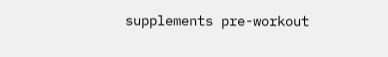supplements pre-workout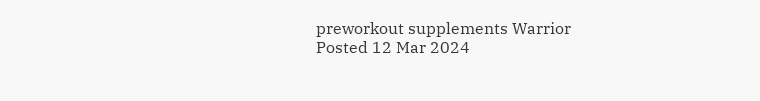preworkout supplements Warrior
Posted 12 Mar 2024